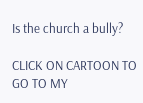Is the church a bully?

CLICK ON CARTOON TO GO TO MY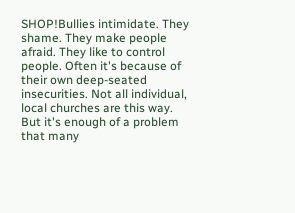SHOP!Bullies intimidate. They shame. They make people afraid. They like to control people. Often it's because of their own deep-seated insecurities. Not all individual, local churches are this way. But it's enough of a problem that many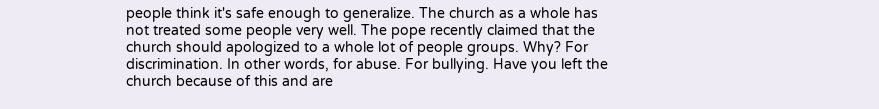people think it's safe enough to generalize. The church as a whole has not treated some people very well. The pope recently claimed that the church should apologized to a whole lot of people groups. Why? For discrimination. In other words, for abuse. For bullying. Have you left the church because of this and are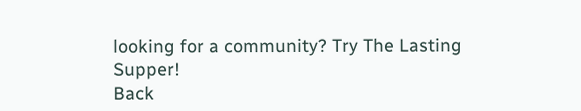looking for a community? Try The Lasting Supper!
Back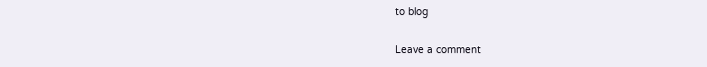to blog

Leave a comment